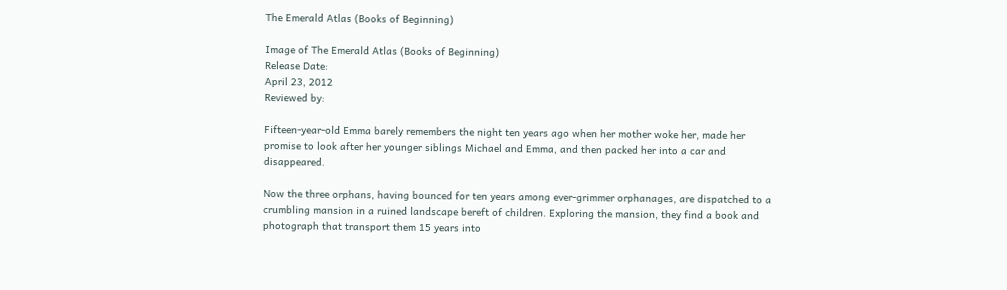The Emerald Atlas (Books of Beginning)

Image of The Emerald Atlas (Books of Beginning)
Release Date:
April 23, 2012
Reviewed by:

Fifteen-year-old Emma barely remembers the night ten years ago when her mother woke her, made her promise to look after her younger siblings Michael and Emma, and then packed her into a car and disappeared.

Now the three orphans, having bounced for ten years among ever-grimmer orphanages, are dispatched to a crumbling mansion in a ruined landscape bereft of children. Exploring the mansion, they find a book and photograph that transport them 15 years into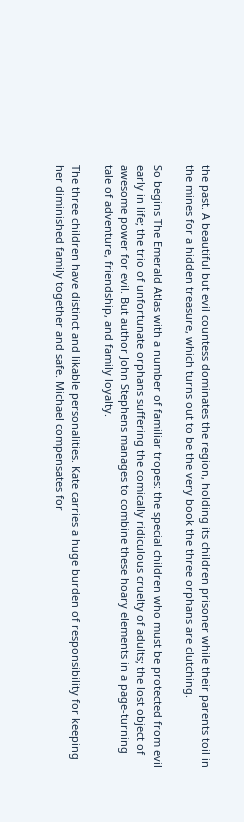the past. A beautiful but evil countess dominates the region, holding its children prisoner while their parents toil in the mines for a hidden treasure, which turns out to be the very book the three orphans are clutching.

So begins The Emerald Atlas with a number of familiar tropes: the special children who must be protected from evil early in life; the trio of unfortunate orphans suffering the comically ridiculous cruelty of adults; the lost object of awesome power for evil. But author John Stephens manages to combine these hoary elements in a page-turning tale of adventure, friendship, and family loyalty.

The three children have distinct and likable personalities. Kate carries a huge burden of responsibility for keeping her diminished family together and safe. Michael compensates for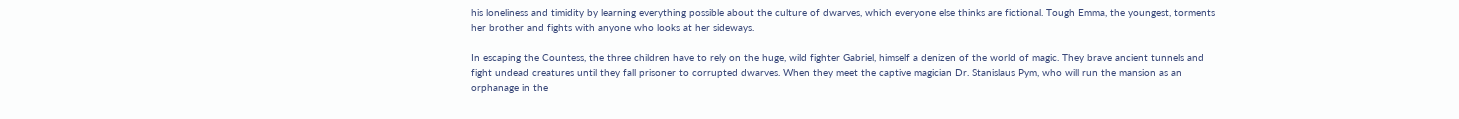his loneliness and timidity by learning everything possible about the culture of dwarves, which everyone else thinks are fictional. Tough Emma, the youngest, torments her brother and fights with anyone who looks at her sideways.

In escaping the Countess, the three children have to rely on the huge, wild fighter Gabriel, himself a denizen of the world of magic. They brave ancient tunnels and fight undead creatures until they fall prisoner to corrupted dwarves. When they meet the captive magician Dr. Stanislaus Pym, who will run the mansion as an orphanage in the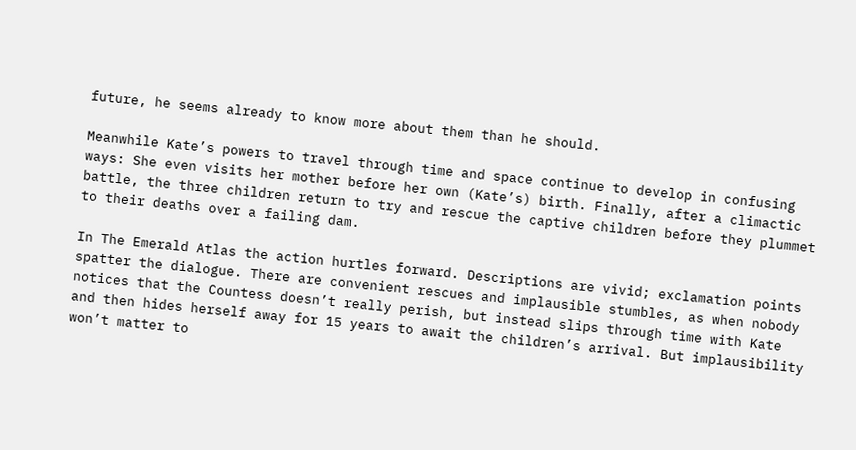future, he seems already to know more about them than he should.

Meanwhile Kate’s powers to travel through time and space continue to develop in confusing ways: She even visits her mother before her own (Kate’s) birth. Finally, after a climactic battle, the three children return to try and rescue the captive children before they plummet to their deaths over a failing dam.

In The Emerald Atlas the action hurtles forward. Descriptions are vivid; exclamation points spatter the dialogue. There are convenient rescues and implausible stumbles, as when nobody notices that the Countess doesn’t really perish, but instead slips through time with Kate and then hides herself away for 15 years to await the children’s arrival. But implausibility won’t matter to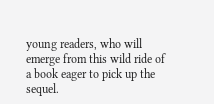young readers, who will emerge from this wild ride of a book eager to pick up the sequel.